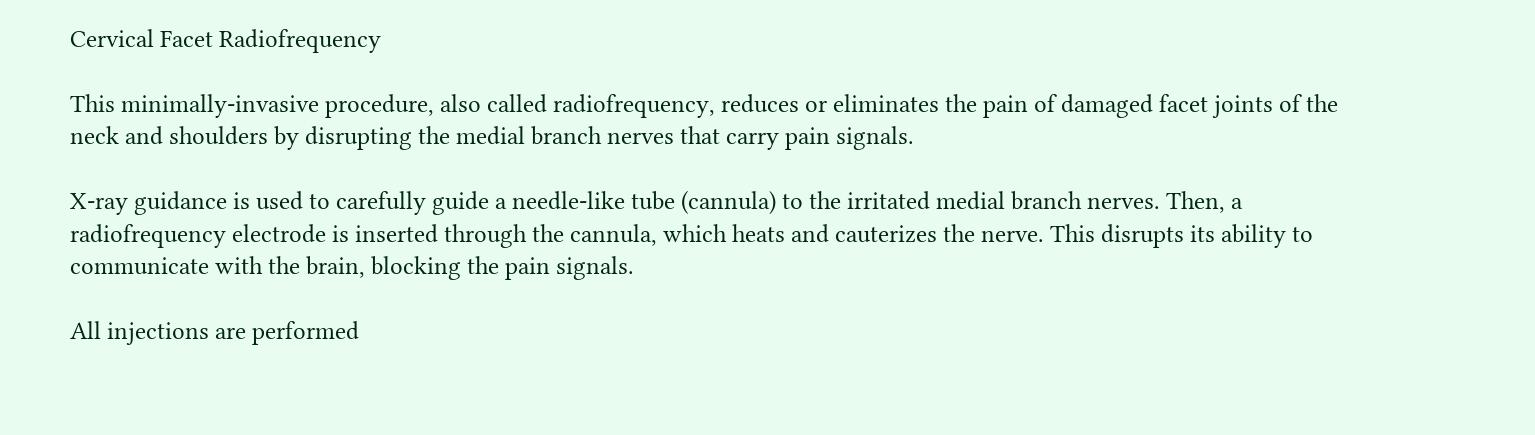Cervical Facet Radiofrequency

This minimally-invasive procedure, also called radiofrequency, reduces or eliminates the pain of damaged facet joints of the neck and shoulders by disrupting the medial branch nerves that carry pain signals.

X-ray guidance is used to carefully guide a needle-like tube (cannula) to the irritated medial branch nerves. Then, a radiofrequency electrode is inserted through the cannula, which heats and cauterizes the nerve. This disrupts its ability to communicate with the brain, blocking the pain signals.

All injections are performed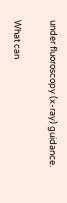under fluoroscopy (x-ray) guidance.

What can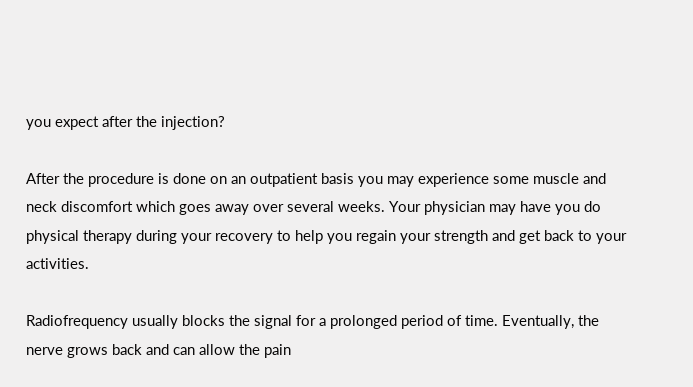you expect after the injection?

After the procedure is done on an outpatient basis you may experience some muscle and neck discomfort which goes away over several weeks. Your physician may have you do physical therapy during your recovery to help you regain your strength and get back to your activities.

Radiofrequency usually blocks the signal for a prolonged period of time. Eventually, the nerve grows back and can allow the pain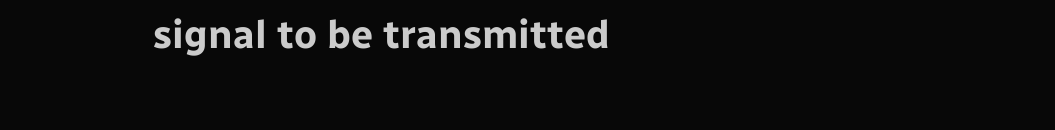signal to be transmitted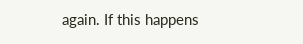again. If this happens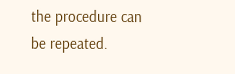the procedure can be repeated.